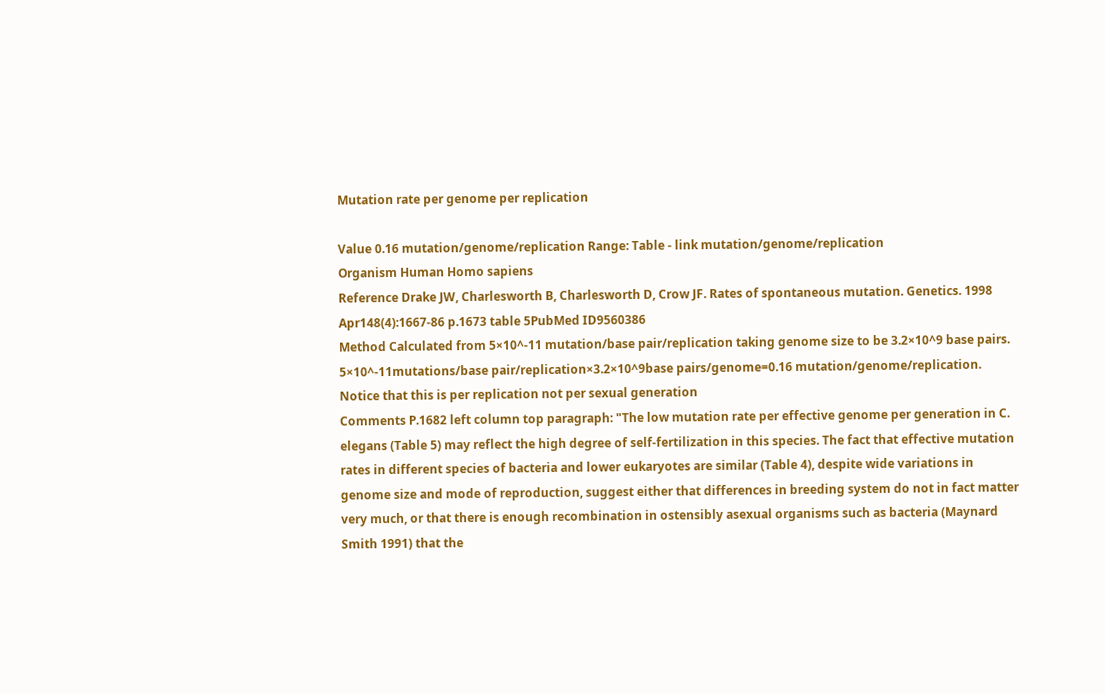Mutation rate per genome per replication

Value 0.16 mutation/genome/replication Range: Table - link mutation/genome/replication
Organism Human Homo sapiens
Reference Drake JW, Charlesworth B, Charlesworth D, Crow JF. Rates of spontaneous mutation. Genetics. 1998 Apr148(4):1667-86 p.1673 table 5PubMed ID9560386
Method Calculated from 5×10^-11 mutation/base pair/replication taking genome size to be 3.2×10^9 base pairs. 5×10^-11mutations/base pair/replication×3.2×10^9base pairs/genome=0.16 mutation/genome/replication. Notice that this is per replication not per sexual generation
Comments P.1682 left column top paragraph: "The low mutation rate per effective genome per generation in C. elegans (Table 5) may reflect the high degree of self-fertilization in this species. The fact that effective mutation rates in different species of bacteria and lower eukaryotes are similar (Table 4), despite wide variations in genome size and mode of reproduction, suggest either that differences in breeding system do not in fact matter very much, or that there is enough recombination in ostensibly asexual organisms such as bacteria (Maynard Smith 1991) that the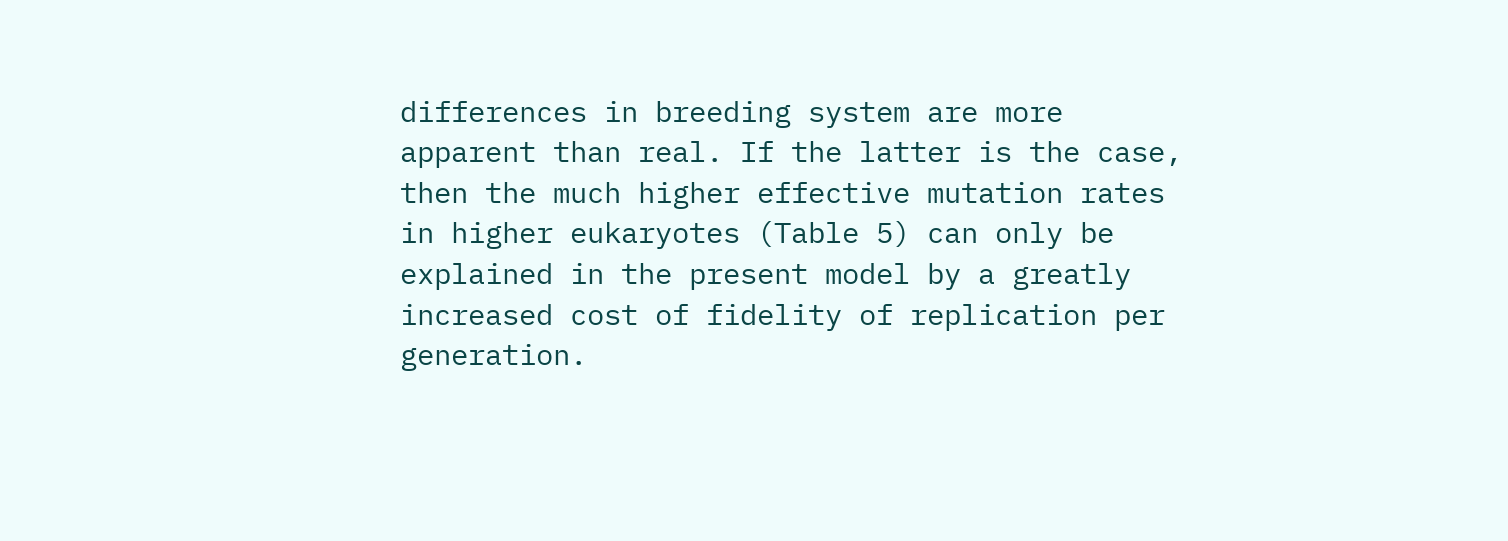differences in breeding system are more apparent than real. If the latter is the case, then the much higher effective mutation rates in higher eukaryotes (Table 5) can only be explained in the present model by a greatly increased cost of fidelity of replication per generation.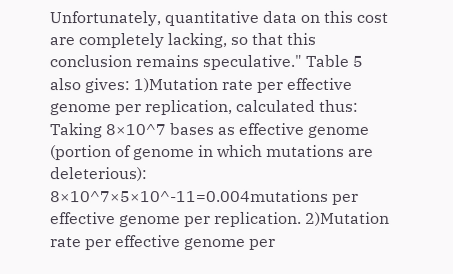Unfortunately, quantitative data on this cost are completely lacking, so that this conclusion remains speculative." Table 5 also gives: 1)Mutation rate per effective genome per replication, calculated thus: Taking 8×10^7 bases as effective genome (portion of genome in which mutations are deleterious): 8×10^7×5×10^-11=0.004mutations per effective genome per replication. 2)Mutation rate per effective genome per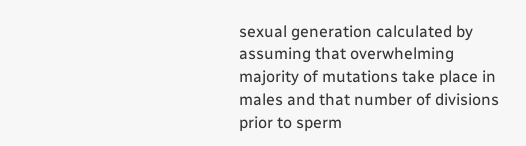sexual generation calculated by assuming that overwhelming majority of mutations take place in males and that number of divisions prior to sperm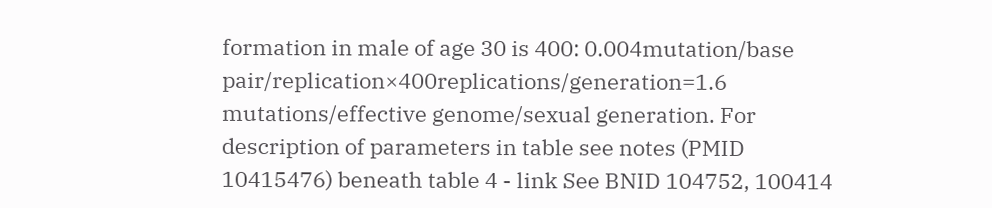formation in male of age 30 is 400: 0.004mutation/base pair/replication×400replications/generation=1.6 mutations/effective genome/sexual generation. For description of parameters in table see notes (PMID 10415476) beneath table 4 - link See BNID 104752, 100414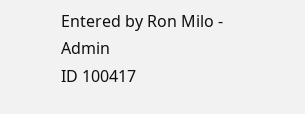Entered by Ron Milo - Admin
ID 100417